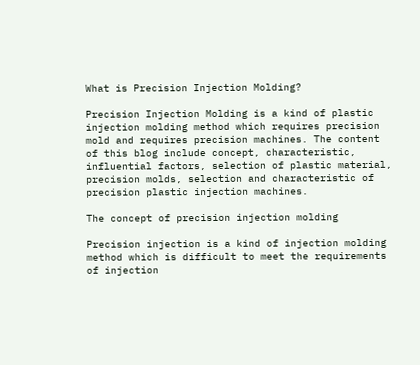What is Precision Injection Molding?

Precision Injection Molding is a kind of plastic injection molding method which requires precision mold and requires precision machines. The content of this blog include concept, characteristic, influential factors, selection of plastic material, precision molds, selection and characteristic of precision plastic injection machines.

The concept of precision injection molding

Precision injection is a kind of injection molding method which is difficult to meet the requirements of injection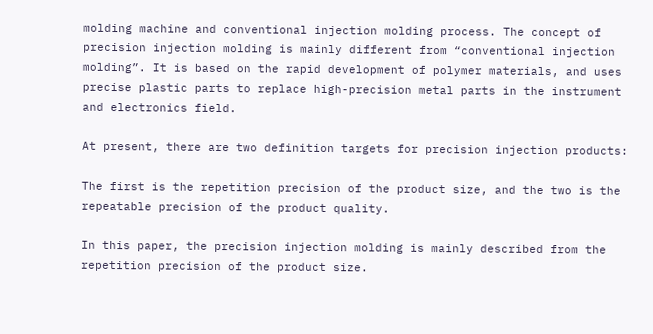molding machine and conventional injection molding process. The concept of precision injection molding is mainly different from “conventional injection molding”. It is based on the rapid development of polymer materials, and uses precise plastic parts to replace high-precision metal parts in the instrument and electronics field.

At present, there are two definition targets for precision injection products:

The first is the repetition precision of the product size, and the two is the repeatable precision of the product quality.

In this paper, the precision injection molding is mainly described from the repetition precision of the product size.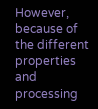However, because of the different properties and processing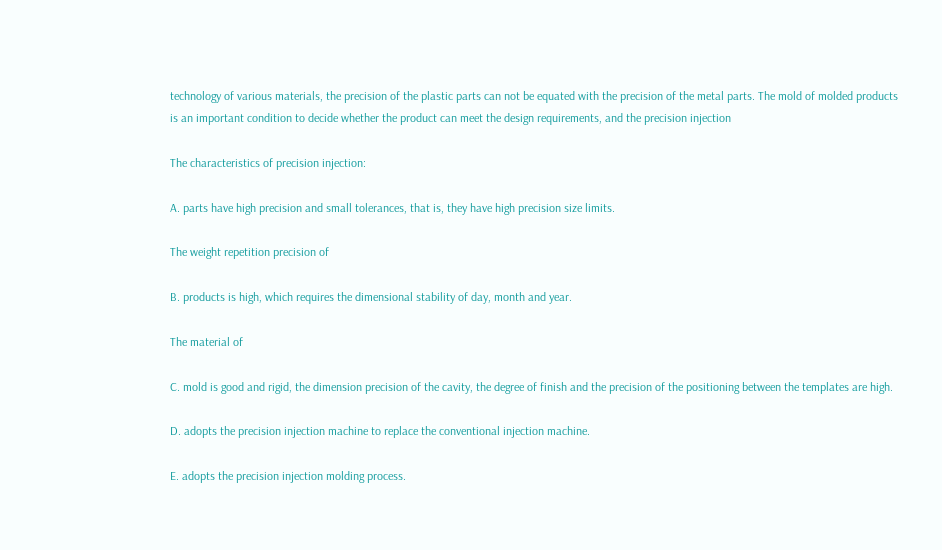technology of various materials, the precision of the plastic parts can not be equated with the precision of the metal parts. The mold of molded products is an important condition to decide whether the product can meet the design requirements, and the precision injection

The characteristics of precision injection:

A. parts have high precision and small tolerances, that is, they have high precision size limits.

The weight repetition precision of

B. products is high, which requires the dimensional stability of day, month and year.

The material of

C. mold is good and rigid, the dimension precision of the cavity, the degree of finish and the precision of the positioning between the templates are high.

D. adopts the precision injection machine to replace the conventional injection machine.

E. adopts the precision injection molding process.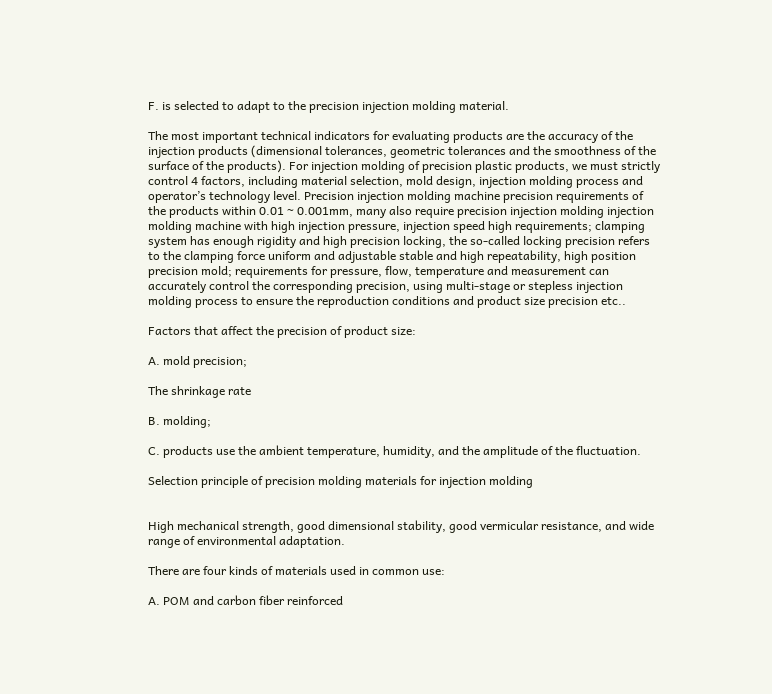F. is selected to adapt to the precision injection molding material.

The most important technical indicators for evaluating products are the accuracy of the injection products (dimensional tolerances, geometric tolerances and the smoothness of the surface of the products). For injection molding of precision plastic products, we must strictly control 4 factors, including material selection, mold design, injection molding process and operator’s technology level. Precision injection molding machine precision requirements of the products within 0.01 ~ 0.001mm, many also require precision injection molding injection molding machine with high injection pressure, injection speed high requirements; clamping system has enough rigidity and high precision locking, the so-called locking precision refers to the clamping force uniform and adjustable stable and high repeatability, high position precision mold; requirements for pressure, flow, temperature and measurement can accurately control the corresponding precision, using multi-stage or stepless injection molding process to ensure the reproduction conditions and product size precision etc..

Factors that affect the precision of product size:

A. mold precision;

The shrinkage rate

B. molding;

C. products use the ambient temperature, humidity, and the amplitude of the fluctuation.

Selection principle of precision molding materials for injection molding


High mechanical strength, good dimensional stability, good vermicular resistance, and wide range of environmental adaptation.

There are four kinds of materials used in common use:

A. POM and carbon fiber reinforced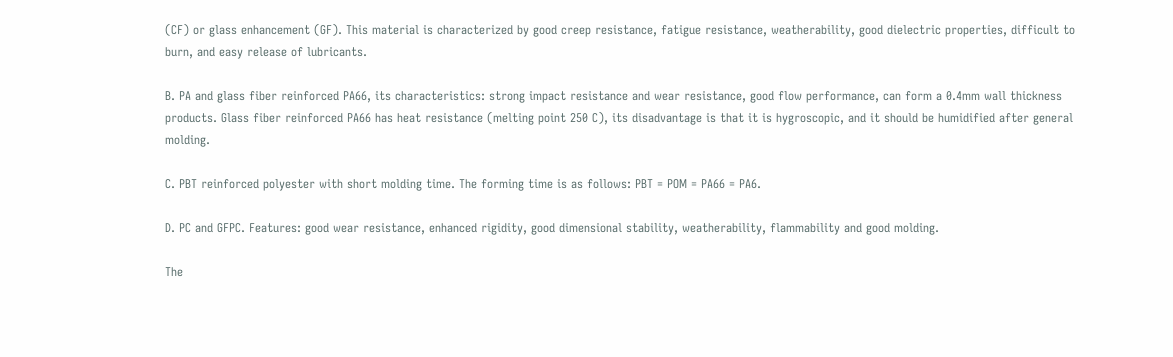(CF) or glass enhancement (GF). This material is characterized by good creep resistance, fatigue resistance, weatherability, good dielectric properties, difficult to burn, and easy release of lubricants.

B. PA and glass fiber reinforced PA66, its characteristics: strong impact resistance and wear resistance, good flow performance, can form a 0.4mm wall thickness products. Glass fiber reinforced PA66 has heat resistance (melting point 250 C), its disadvantage is that it is hygroscopic, and it should be humidified after general molding.

C. PBT reinforced polyester with short molding time. The forming time is as follows: PBT = POM = PA66 = PA6.

D. PC and GFPC. Features: good wear resistance, enhanced rigidity, good dimensional stability, weatherability, flammability and good molding.

The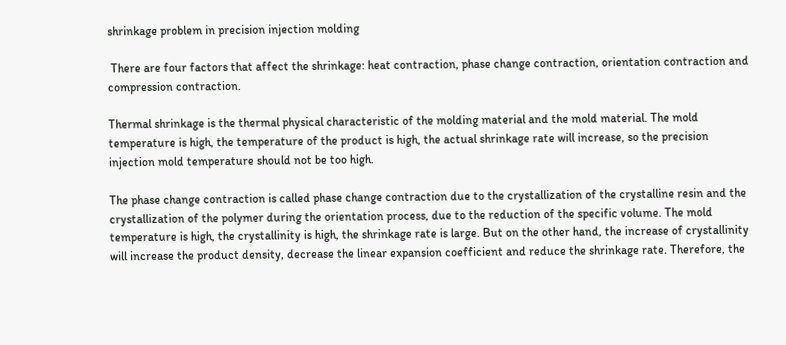shrinkage problem in precision injection molding

 There are four factors that affect the shrinkage: heat contraction, phase change contraction, orientation contraction and compression contraction.

Thermal shrinkage is the thermal physical characteristic of the molding material and the mold material. The mold temperature is high, the temperature of the product is high, the actual shrinkage rate will increase, so the precision injection mold temperature should not be too high.

The phase change contraction is called phase change contraction due to the crystallization of the crystalline resin and the crystallization of the polymer during the orientation process, due to the reduction of the specific volume. The mold temperature is high, the crystallinity is high, the shrinkage rate is large. But on the other hand, the increase of crystallinity will increase the product density, decrease the linear expansion coefficient and reduce the shrinkage rate. Therefore, the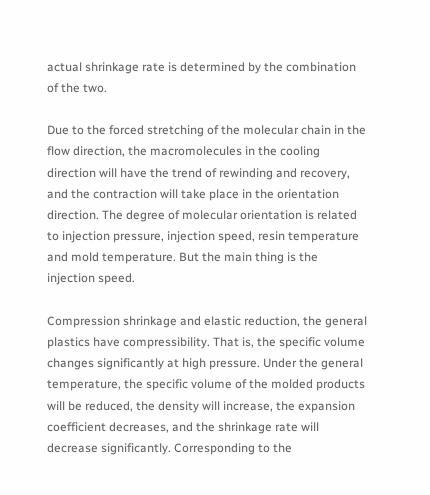actual shrinkage rate is determined by the combination of the two.

Due to the forced stretching of the molecular chain in the flow direction, the macromolecules in the cooling direction will have the trend of rewinding and recovery, and the contraction will take place in the orientation direction. The degree of molecular orientation is related to injection pressure, injection speed, resin temperature and mold temperature. But the main thing is the injection speed.

Compression shrinkage and elastic reduction, the general plastics have compressibility. That is, the specific volume changes significantly at high pressure. Under the general temperature, the specific volume of the molded products will be reduced, the density will increase, the expansion coefficient decreases, and the shrinkage rate will decrease significantly. Corresponding to the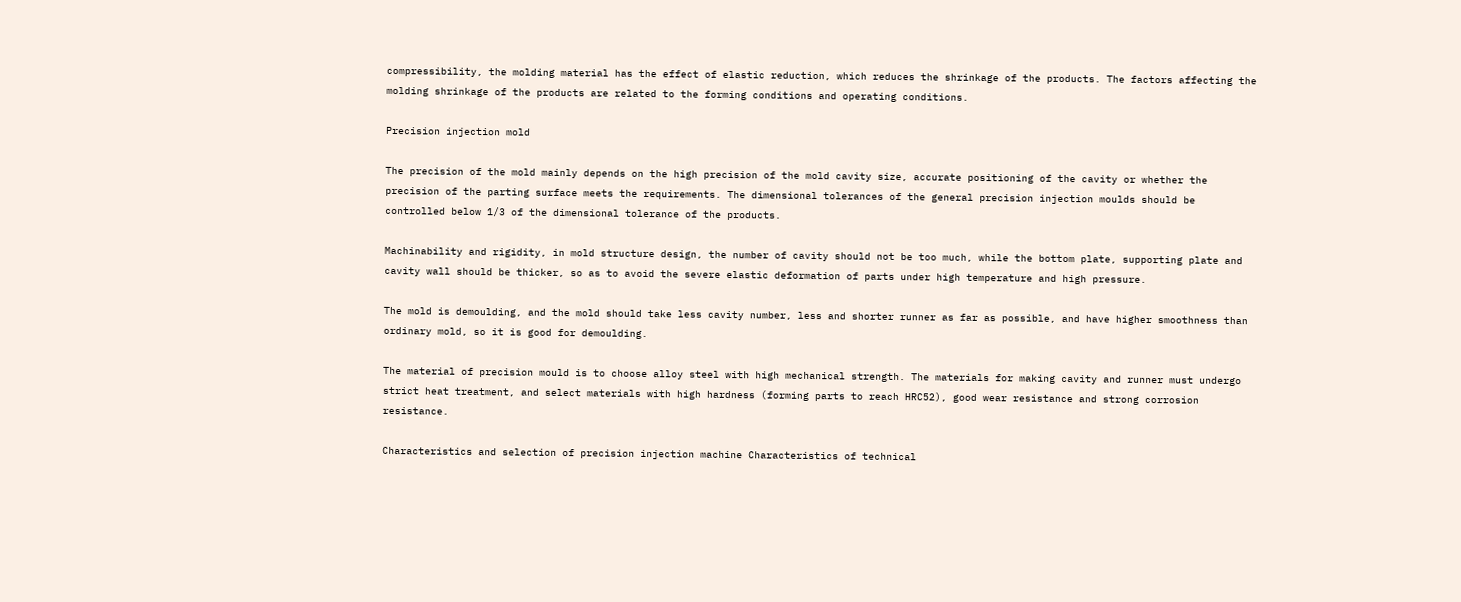compressibility, the molding material has the effect of elastic reduction, which reduces the shrinkage of the products. The factors affecting the molding shrinkage of the products are related to the forming conditions and operating conditions.

Precision injection mold

The precision of the mold mainly depends on the high precision of the mold cavity size, accurate positioning of the cavity or whether the precision of the parting surface meets the requirements. The dimensional tolerances of the general precision injection moulds should be controlled below 1/3 of the dimensional tolerance of the products.

Machinability and rigidity, in mold structure design, the number of cavity should not be too much, while the bottom plate, supporting plate and cavity wall should be thicker, so as to avoid the severe elastic deformation of parts under high temperature and high pressure.

The mold is demoulding, and the mold should take less cavity number, less and shorter runner as far as possible, and have higher smoothness than ordinary mold, so it is good for demoulding.

The material of precision mould is to choose alloy steel with high mechanical strength. The materials for making cavity and runner must undergo strict heat treatment, and select materials with high hardness (forming parts to reach HRC52), good wear resistance and strong corrosion resistance.

Characteristics and selection of precision injection machine Characteristics of technical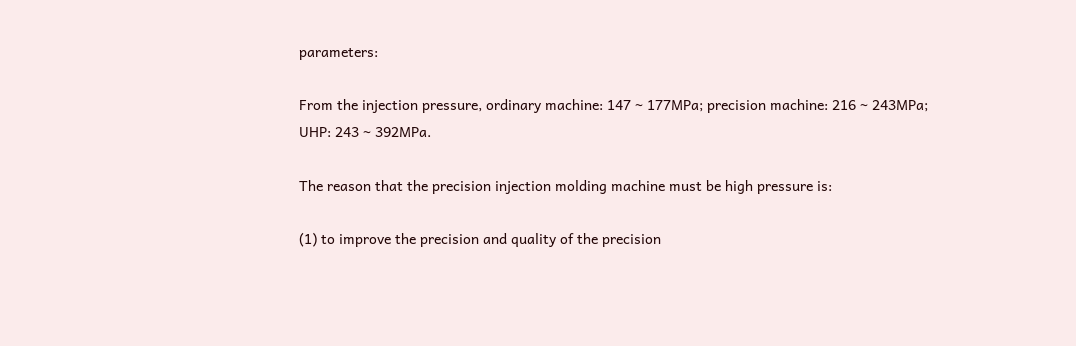parameters:

From the injection pressure, ordinary machine: 147 ~ 177MPa; precision machine: 216 ~ 243MPa; UHP: 243 ~ 392MPa.

The reason that the precision injection molding machine must be high pressure is:

(1) to improve the precision and quality of the precision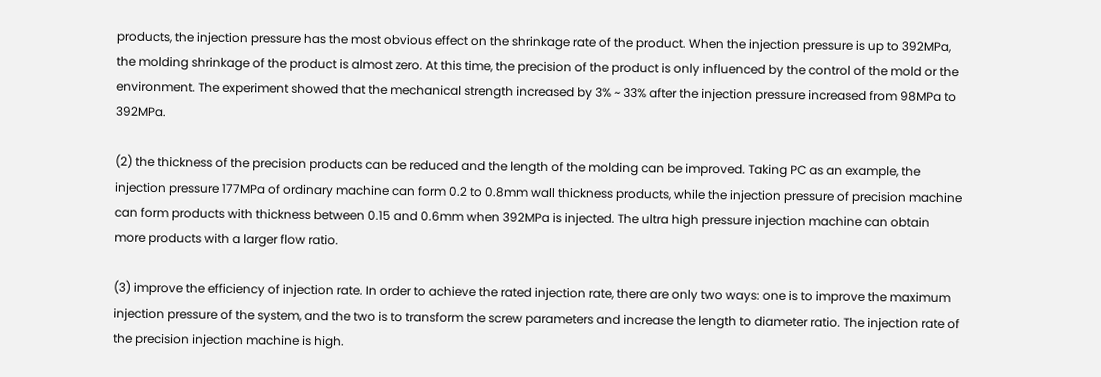products, the injection pressure has the most obvious effect on the shrinkage rate of the product. When the injection pressure is up to 392MPa, the molding shrinkage of the product is almost zero. At this time, the precision of the product is only influenced by the control of the mold or the environment. The experiment showed that the mechanical strength increased by 3% ~ 33% after the injection pressure increased from 98MPa to 392MPa.

(2) the thickness of the precision products can be reduced and the length of the molding can be improved. Taking PC as an example, the injection pressure 177MPa of ordinary machine can form 0.2 to 0.8mm wall thickness products, while the injection pressure of precision machine can form products with thickness between 0.15 and 0.6mm when 392MPa is injected. The ultra high pressure injection machine can obtain more products with a larger flow ratio.

(3) improve the efficiency of injection rate. In order to achieve the rated injection rate, there are only two ways: one is to improve the maximum injection pressure of the system, and the two is to transform the screw parameters and increase the length to diameter ratio. The injection rate of the precision injection machine is high.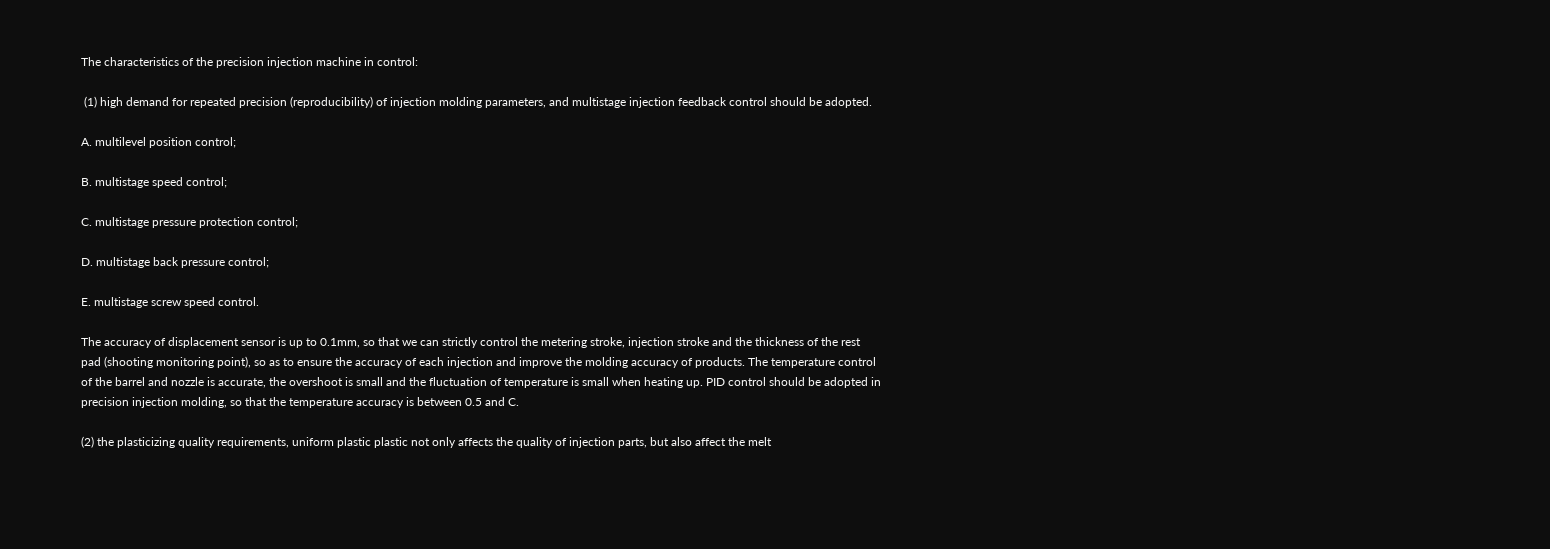The characteristics of the precision injection machine in control:

 (1) high demand for repeated precision (reproducibility) of injection molding parameters, and multistage injection feedback control should be adopted.

A. multilevel position control;

B. multistage speed control;

C. multistage pressure protection control;

D. multistage back pressure control;

E. multistage screw speed control.

The accuracy of displacement sensor is up to 0.1mm, so that we can strictly control the metering stroke, injection stroke and the thickness of the rest pad (shooting monitoring point), so as to ensure the accuracy of each injection and improve the molding accuracy of products. The temperature control of the barrel and nozzle is accurate, the overshoot is small and the fluctuation of temperature is small when heating up. PID control should be adopted in precision injection molding, so that the temperature accuracy is between 0.5 and C.

(2) the plasticizing quality requirements, uniform plastic plastic not only affects the quality of injection parts, but also affect the melt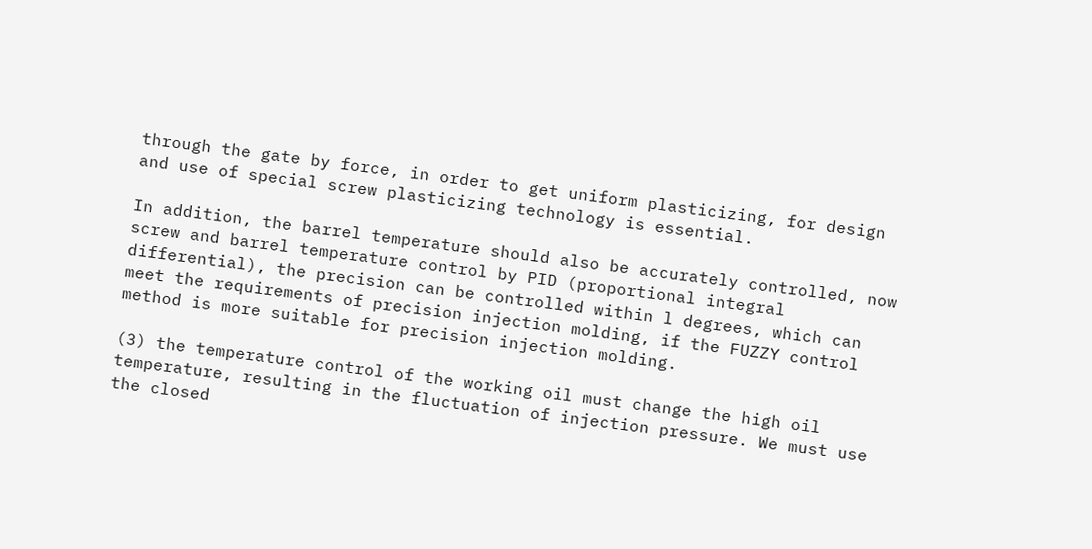through the gate by force, in order to get uniform plasticizing, for design and use of special screw plasticizing technology is essential.

In addition, the barrel temperature should also be accurately controlled, now screw and barrel temperature control by PID (proportional integral differential), the precision can be controlled within l degrees, which can meet the requirements of precision injection molding, if the FUZZY control method is more suitable for precision injection molding.

(3) the temperature control of the working oil must change the high oil temperature, resulting in the fluctuation of injection pressure. We must use the closed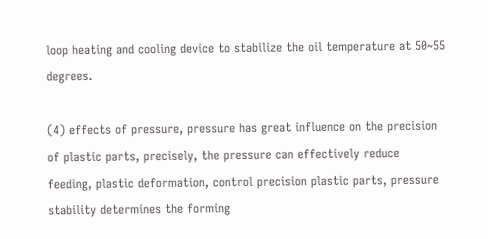loop heating and cooling device to stabilize the oil temperature at 50~55 degrees.

(4) effects of pressure, pressure has great influence on the precision of plastic parts, precisely, the pressure can effectively reduce feeding, plastic deformation, control precision plastic parts, pressure stability determines the forming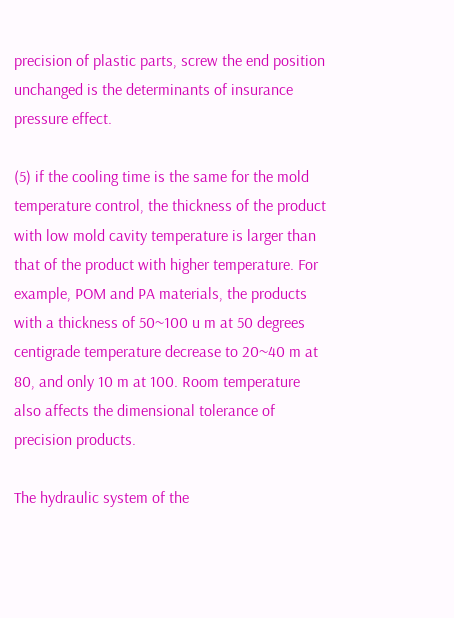precision of plastic parts, screw the end position unchanged is the determinants of insurance pressure effect.

(5) if the cooling time is the same for the mold temperature control, the thickness of the product with low mold cavity temperature is larger than that of the product with higher temperature. For example, POM and PA materials, the products with a thickness of 50~100 u m at 50 degrees centigrade temperature decrease to 20~40 m at 80, and only 10 m at 100. Room temperature also affects the dimensional tolerance of precision products.

The hydraulic system of the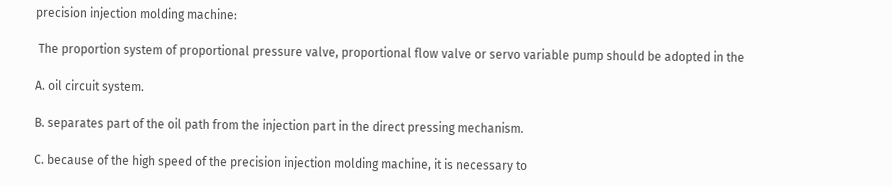precision injection molding machine:

 The proportion system of proportional pressure valve, proportional flow valve or servo variable pump should be adopted in the

A. oil circuit system.

B. separates part of the oil path from the injection part in the direct pressing mechanism.

C. because of the high speed of the precision injection molding machine, it is necessary to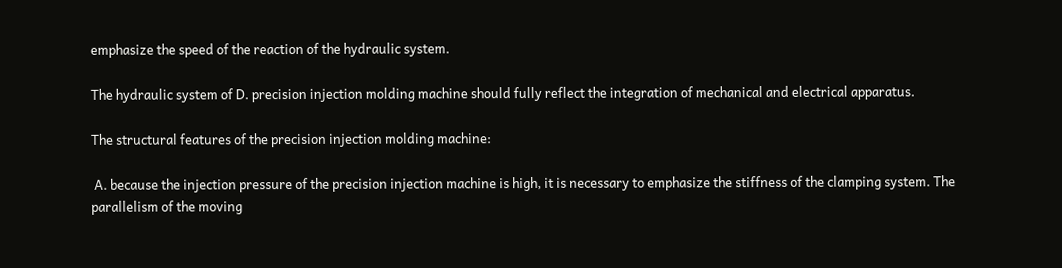emphasize the speed of the reaction of the hydraulic system.

The hydraulic system of D. precision injection molding machine should fully reflect the integration of mechanical and electrical apparatus.

The structural features of the precision injection molding machine:

 A. because the injection pressure of the precision injection machine is high, it is necessary to emphasize the stiffness of the clamping system. The parallelism of the moving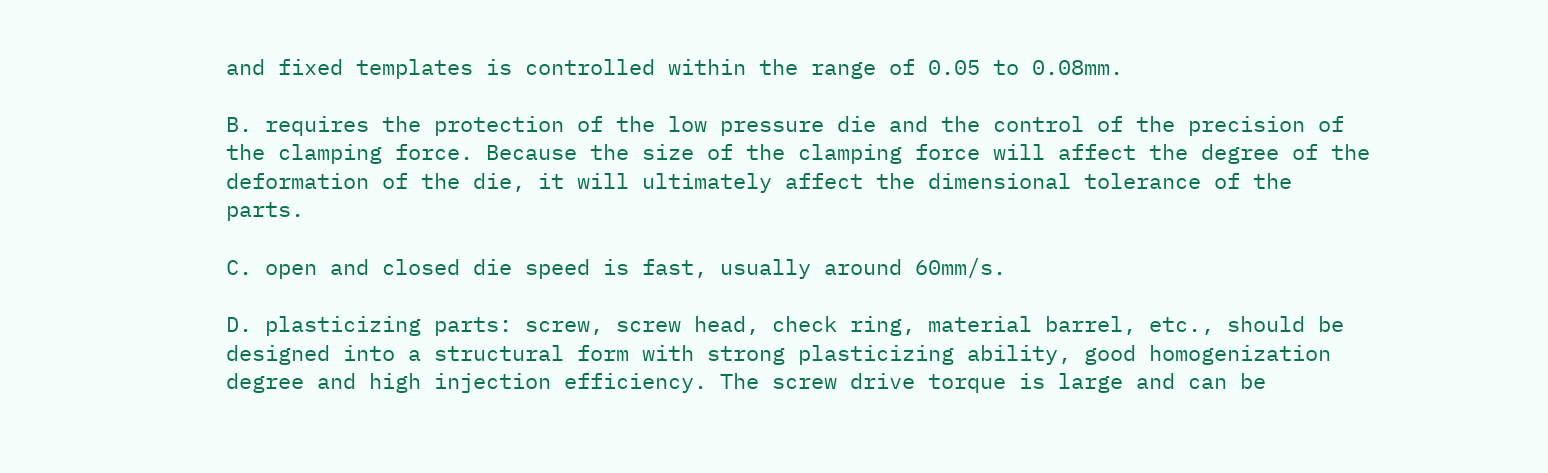and fixed templates is controlled within the range of 0.05 to 0.08mm.

B. requires the protection of the low pressure die and the control of the precision of the clamping force. Because the size of the clamping force will affect the degree of the deformation of the die, it will ultimately affect the dimensional tolerance of the parts.

C. open and closed die speed is fast, usually around 60mm/s.

D. plasticizing parts: screw, screw head, check ring, material barrel, etc., should be designed into a structural form with strong plasticizing ability, good homogenization degree and high injection efficiency. The screw drive torque is large and can be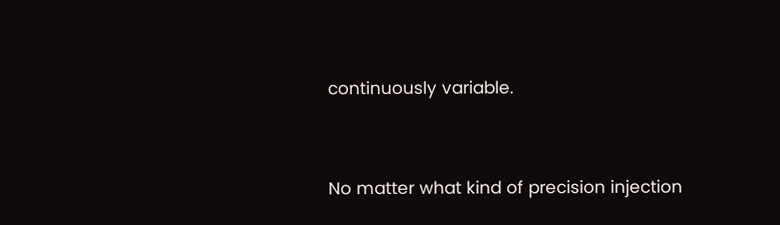continuously variable.


No matter what kind of precision injection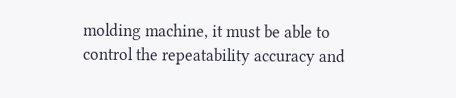molding machine, it must be able to control the repeatability accuracy and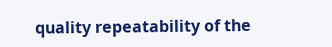quality repeatability of the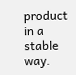product in a stable way.